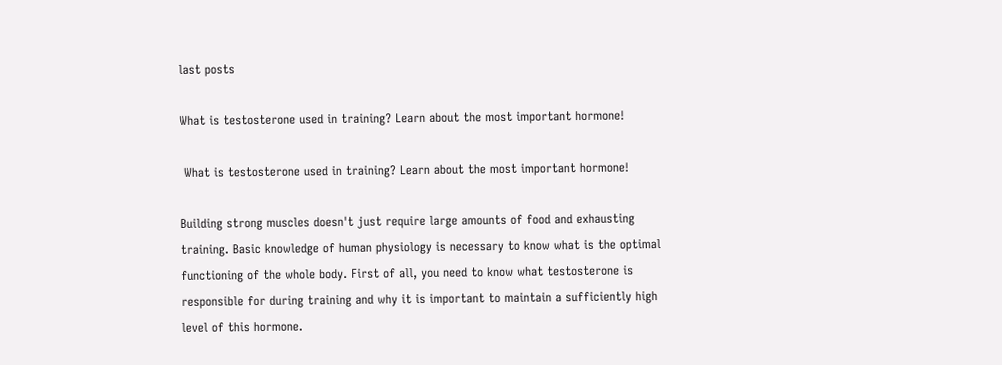last posts

What is testosterone used in training? Learn about the most important hormone!

 What is testosterone used in training? Learn about the most important hormone!

Building strong muscles doesn't just require large amounts of food and exhausting training. Basic knowledge of human physiology is necessary to know what is the optimal functioning of the whole body. First of all, you need to know what testosterone is responsible for during training and why it is important to maintain a sufficiently high level of this hormone.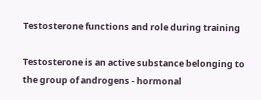Testosterone functions and role during training

Testosterone is an active substance belonging to the group of androgens - hormonal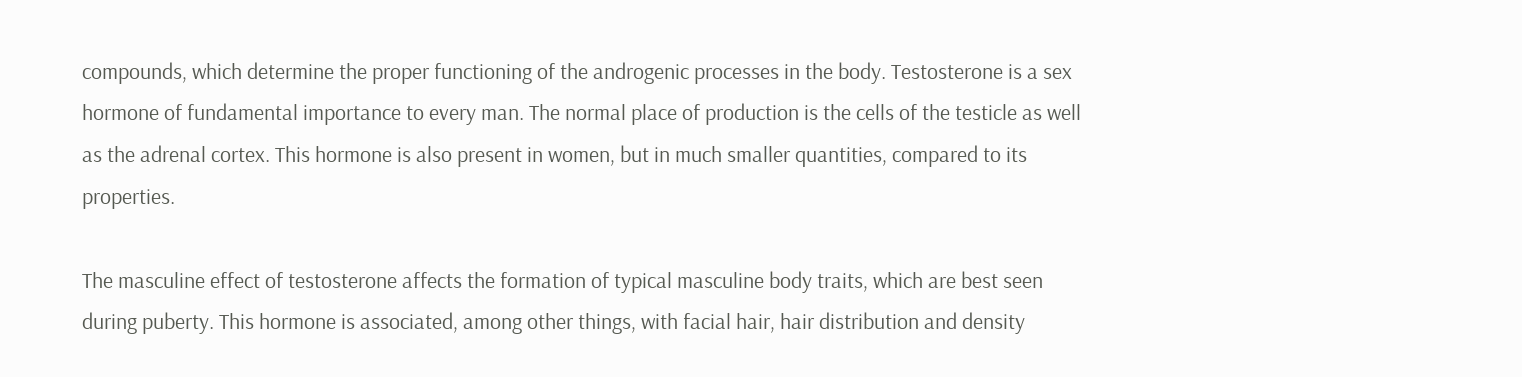compounds, which determine the proper functioning of the androgenic processes in the body. Testosterone is a sex hormone of fundamental importance to every man. The normal place of production is the cells of the testicle as well as the adrenal cortex. This hormone is also present in women, but in much smaller quantities, compared to its properties.

The masculine effect of testosterone affects the formation of typical masculine body traits, which are best seen during puberty. This hormone is associated, among other things, with facial hair, hair distribution and density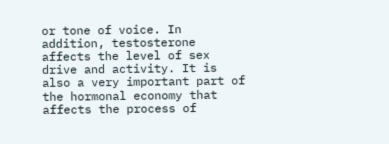or tone of voice. In addition, testosterone affects the level of sex drive and activity. It is also a very important part of the hormonal economy that affects the process of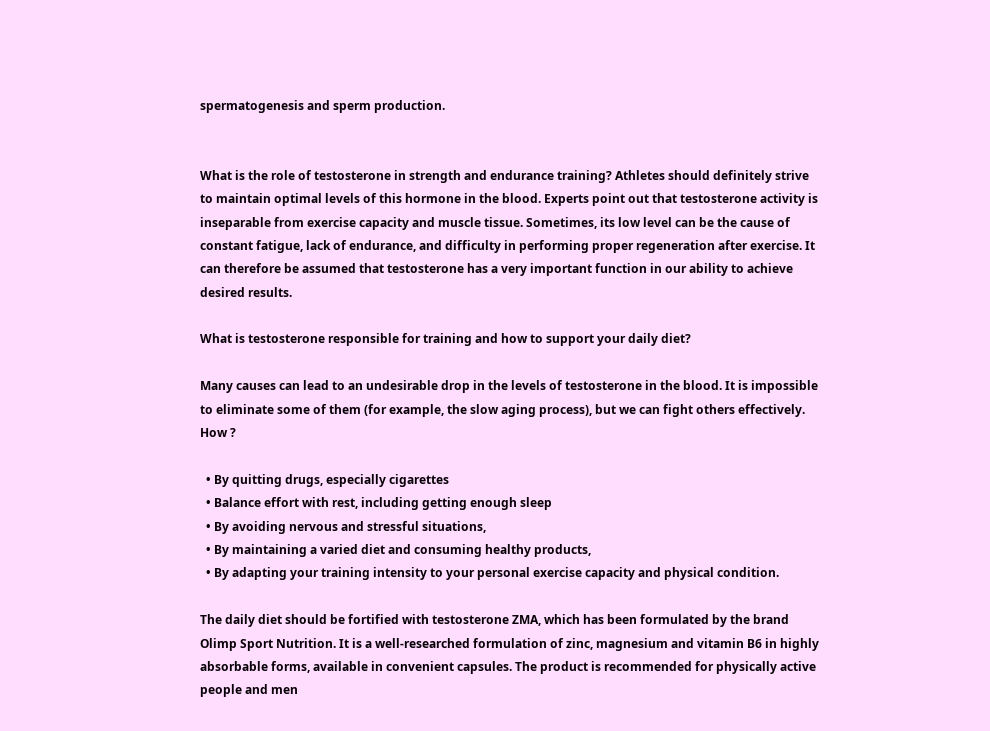spermatogenesis and sperm production.


What is the role of testosterone in strength and endurance training? Athletes should definitely strive to maintain optimal levels of this hormone in the blood. Experts point out that testosterone activity is inseparable from exercise capacity and muscle tissue. Sometimes, its low level can be the cause of constant fatigue, lack of endurance, and difficulty in performing proper regeneration after exercise. It can therefore be assumed that testosterone has a very important function in our ability to achieve desired results.

What is testosterone responsible for training and how to support your daily diet?

Many causes can lead to an undesirable drop in the levels of testosterone in the blood. It is impossible to eliminate some of them (for example, the slow aging process), but we can fight others effectively. How ?

  • By quitting drugs, especially cigarettes
  • Balance effort with rest, including getting enough sleep
  • By avoiding nervous and stressful situations,
  • By maintaining a varied diet and consuming healthy products,
  • By adapting your training intensity to your personal exercise capacity and physical condition.

The daily diet should be fortified with testosterone ZMA, which has been formulated by the brand Olimp Sport Nutrition. It is a well-researched formulation of zinc, magnesium and vitamin B6 in highly absorbable forms, available in convenient capsules. The product is recommended for physically active people and men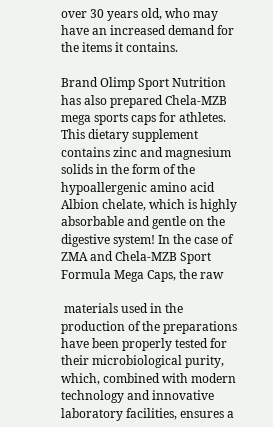over 30 years old, who may have an increased demand for the items it contains.

Brand Olimp Sport Nutrition has also prepared Chela-MZB mega sports caps for athletes. This dietary supplement contains zinc and magnesium solids in the form of the hypoallergenic amino acid Albion chelate, which is highly absorbable and gentle on the digestive system! In the case of ZMA and Chela-MZB Sport Formula Mega Caps, the raw

 materials used in the production of the preparations have been properly tested for their microbiological purity, which, combined with modern technology and innovative laboratory facilities, ensures a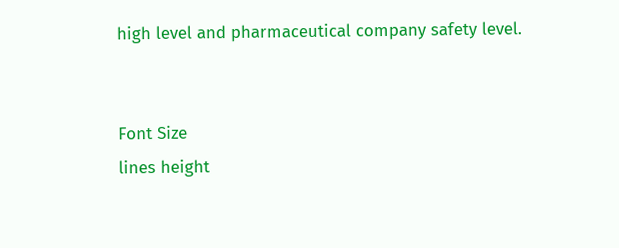high level and pharmaceutical company safety level.


Font Size
lines height